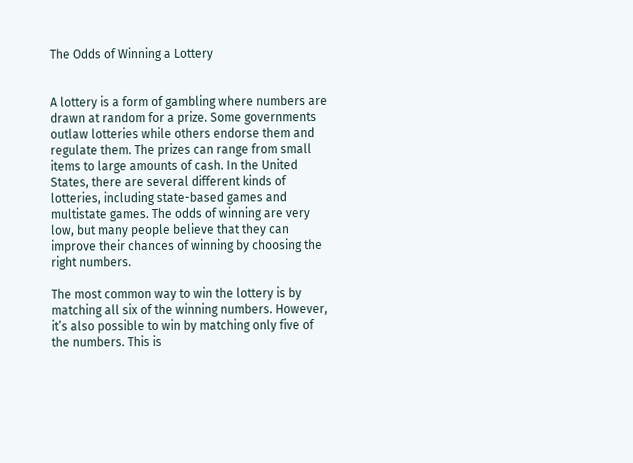The Odds of Winning a Lottery


A lottery is a form of gambling where numbers are drawn at random for a prize. Some governments outlaw lotteries while others endorse them and regulate them. The prizes can range from small items to large amounts of cash. In the United States, there are several different kinds of lotteries, including state-based games and multistate games. The odds of winning are very low, but many people believe that they can improve their chances of winning by choosing the right numbers.

The most common way to win the lottery is by matching all six of the winning numbers. However, it’s also possible to win by matching only five of the numbers. This is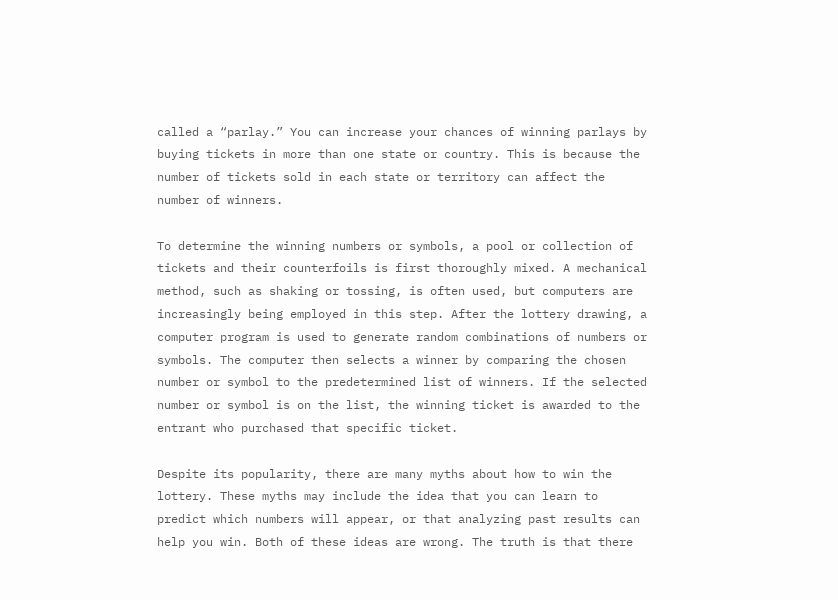called a “parlay.” You can increase your chances of winning parlays by buying tickets in more than one state or country. This is because the number of tickets sold in each state or territory can affect the number of winners.

To determine the winning numbers or symbols, a pool or collection of tickets and their counterfoils is first thoroughly mixed. A mechanical method, such as shaking or tossing, is often used, but computers are increasingly being employed in this step. After the lottery drawing, a computer program is used to generate random combinations of numbers or symbols. The computer then selects a winner by comparing the chosen number or symbol to the predetermined list of winners. If the selected number or symbol is on the list, the winning ticket is awarded to the entrant who purchased that specific ticket.

Despite its popularity, there are many myths about how to win the lottery. These myths may include the idea that you can learn to predict which numbers will appear, or that analyzing past results can help you win. Both of these ideas are wrong. The truth is that there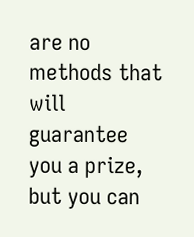are no methods that will guarantee you a prize, but you can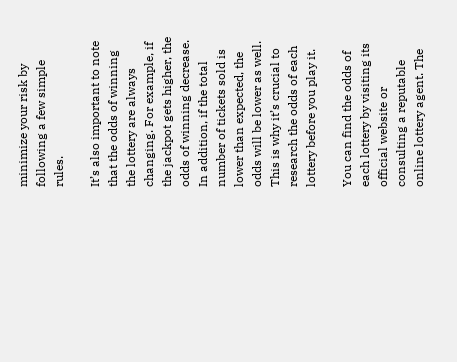minimize your risk by following a few simple rules.

It’s also important to note that the odds of winning the lottery are always changing. For example, if the jackpot gets higher, the odds of winning decrease. In addition, if the total number of tickets sold is lower than expected, the odds will be lower as well. This is why it’s crucial to research the odds of each lottery before you play it.

You can find the odds of each lottery by visiting its official website or consulting a reputable online lottery agent. The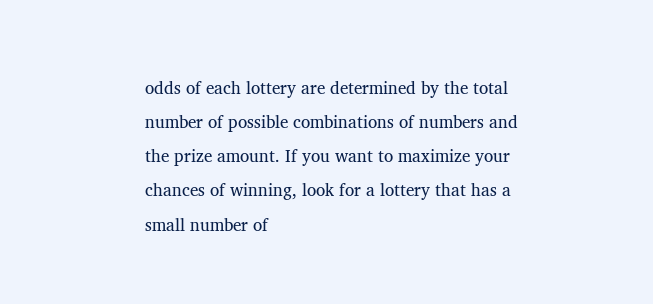odds of each lottery are determined by the total number of possible combinations of numbers and the prize amount. If you want to maximize your chances of winning, look for a lottery that has a small number of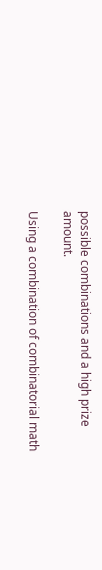possible combinations and a high prize amount.

Using a combination of combinatorial math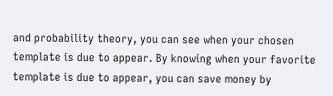and probability theory, you can see when your chosen template is due to appear. By knowing when your favorite template is due to appear, you can save money by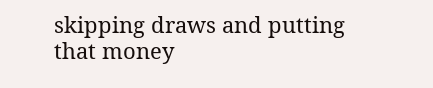skipping draws and putting that money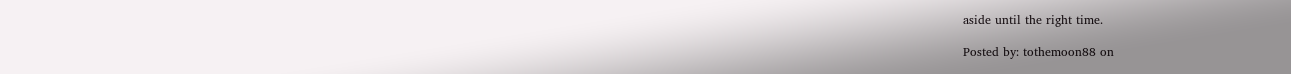aside until the right time.

Posted by: tothemoon88 on